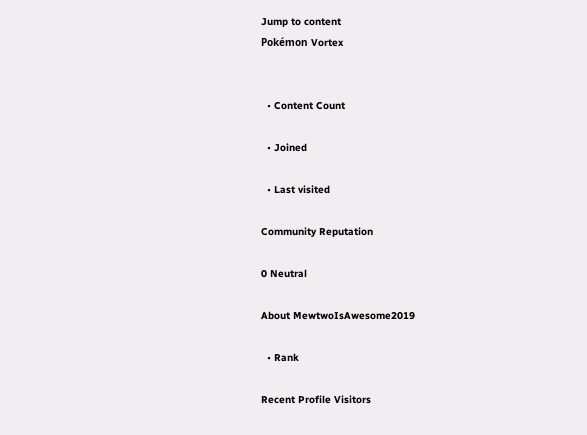Jump to content
Pokémon Vortex


  • Content Count

  • Joined

  • Last visited

Community Reputation

0 Neutral

About MewtwoIsAwesome2019

  • Rank

Recent Profile Visitors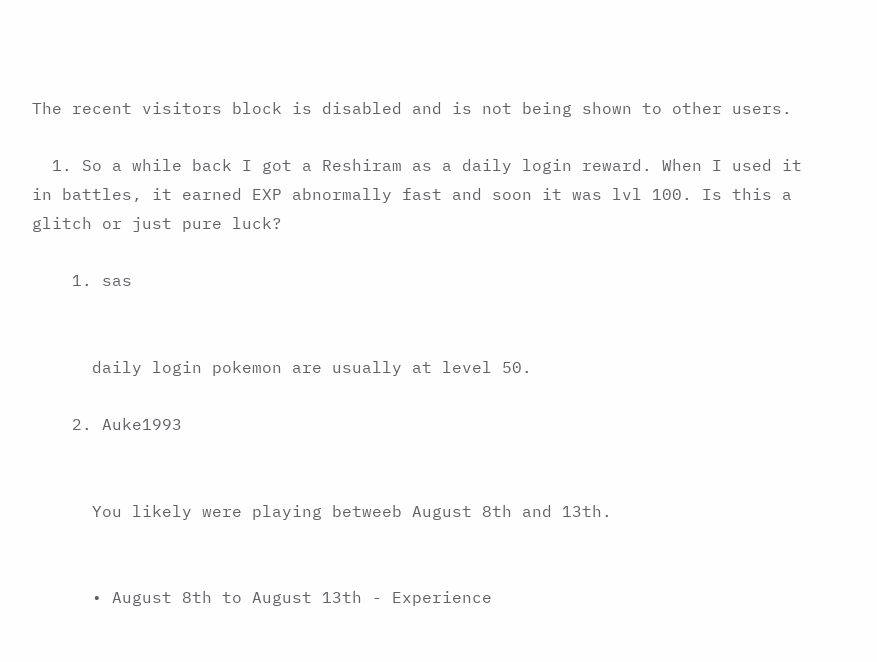The recent visitors block is disabled and is not being shown to other users.

  1. So a while back I got a Reshiram as a daily login reward. When I used it in battles, it earned EXP abnormally fast and soon it was lvl 100. Is this a glitch or just pure luck?

    1. sas


      daily login pokemon are usually at level 50.

    2. Auke1993


      You likely were playing betweeb August 8th and 13th.


      • August 8th to August 13th - Experience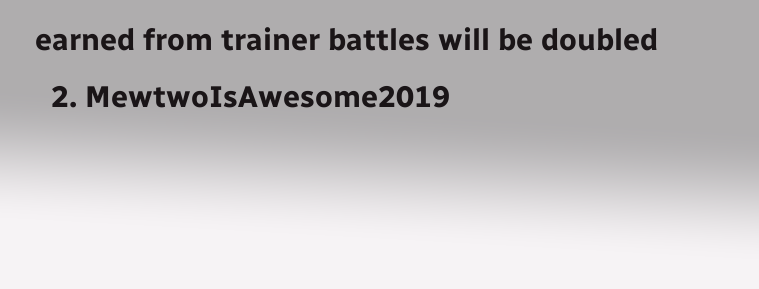earned from trainer battles will be doubled
  2. MewtwoIsAwesome2019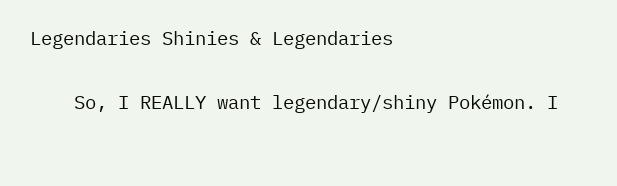Legendaries Shinies & Legendaries

    So, I REALLY want legendary/shiny Pokémon. I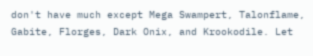don't have much except Mega Swampert, Talonflame, Gabite, Florges, Dark Onix, and Krookodile. Let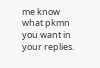me know what pkmn you want in your replies.